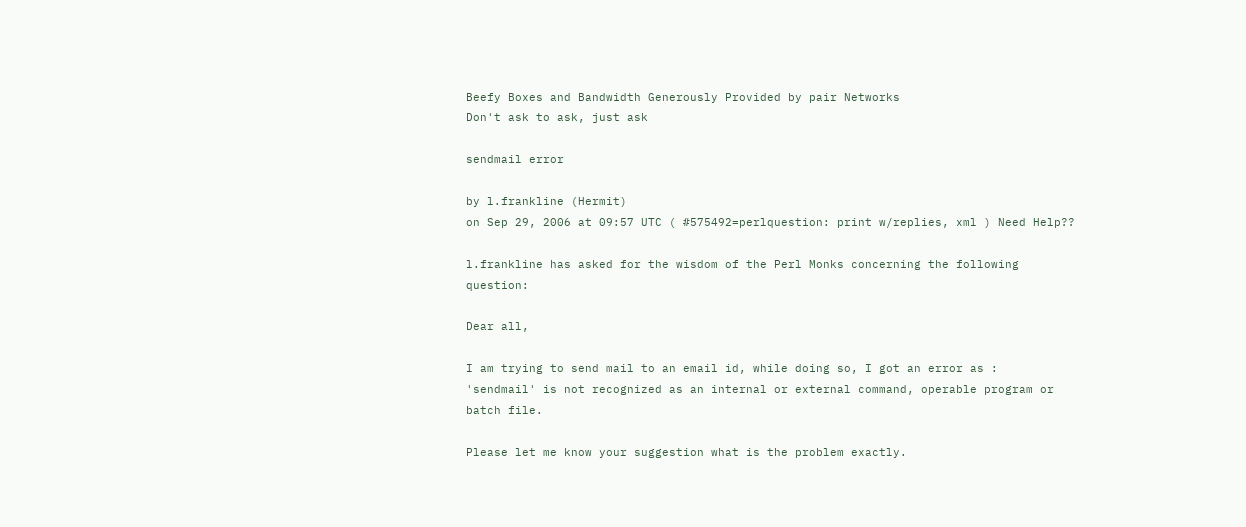Beefy Boxes and Bandwidth Generously Provided by pair Networks
Don't ask to ask, just ask

sendmail error

by l.frankline (Hermit)
on Sep 29, 2006 at 09:57 UTC ( #575492=perlquestion: print w/replies, xml ) Need Help??

l.frankline has asked for the wisdom of the Perl Monks concerning the following question:

Dear all,

I am trying to send mail to an email id, while doing so, I got an error as :
'sendmail' is not recognized as an internal or external command, operable program or batch file.

Please let me know your suggestion what is the problem exactly.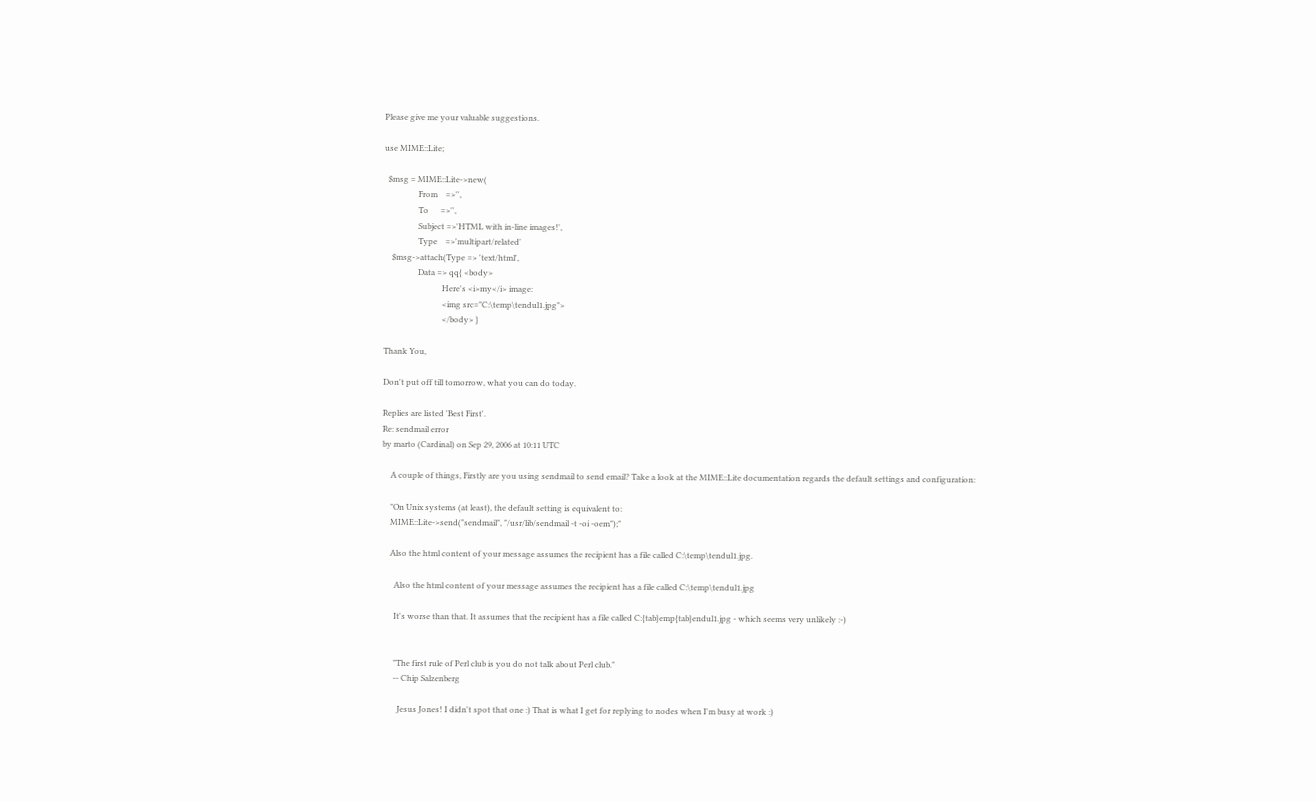Please give me your valuable suggestions.

use MIME::Lite;

  $msg = MIME::Lite->new(
                 From    =>'',
                 To      =>'',
                 Subject =>'HTML with in-line images!',
                 Type    =>'multipart/related'
    $msg->attach(Type => 'text/html',
                 Data => qq{ <body>
                             Here's <i>my</i> image:
                             <img src="C:\temp\tendul1.jpg">
                             </body> }

Thank You,

Don't put off till tomorrow, what you can do today.

Replies are listed 'Best First'.
Re: sendmail error
by marto (Cardinal) on Sep 29, 2006 at 10:11 UTC

    A couple of things, Firstly are you using sendmail to send email? Take a look at the MIME::Lite documentation regards the default settings and configuration:

    "On Unix systems (at least), the default setting is equivalent to:
    MIME::Lite->send("sendmail", "/usr/lib/sendmail -t -oi -oem");"

    Also the html content of your message assumes the recipient has a file called C:\temp\tendul1.jpg.

      Also the html content of your message assumes the recipient has a file called C:\temp\tendul1.jpg

      It's worse than that. It assumes that the recipient has a file called C:{tab}emp{tab}endul1.jpg - which seems very unlikely :-)


      "The first rule of Perl club is you do not talk about Perl club."
      -- Chip Salzenberg

        Jesus Jones! I didn't spot that one :) That is what I get for replying to nodes when I'm busy at work :)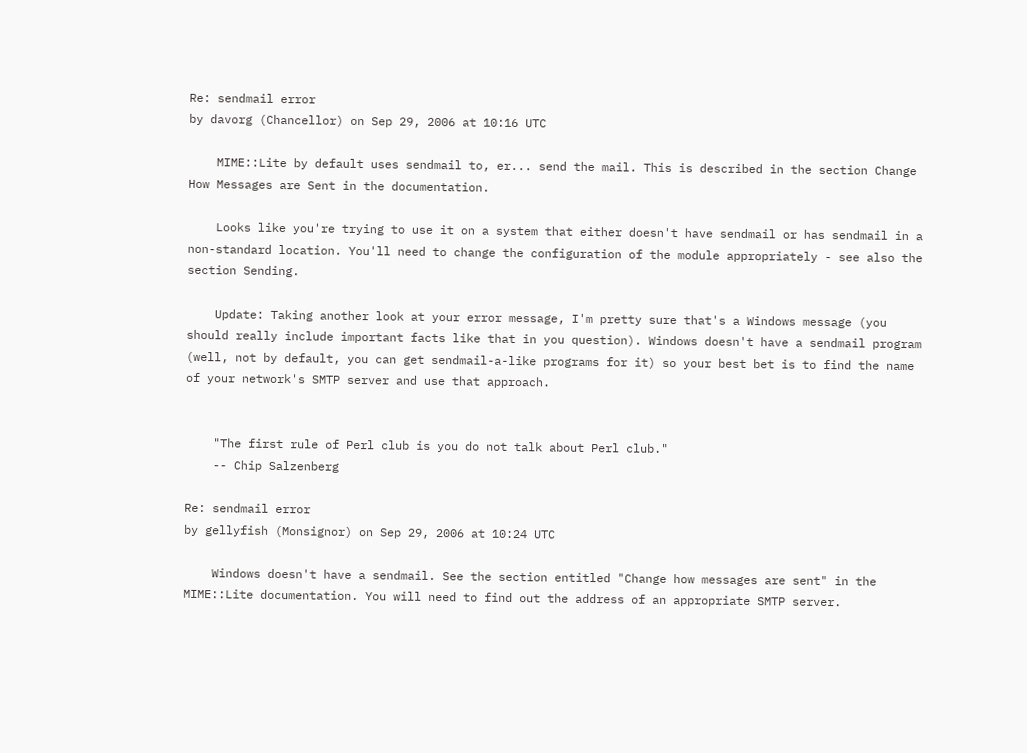Re: sendmail error
by davorg (Chancellor) on Sep 29, 2006 at 10:16 UTC

    MIME::Lite by default uses sendmail to, er... send the mail. This is described in the section Change How Messages are Sent in the documentation.

    Looks like you're trying to use it on a system that either doesn't have sendmail or has sendmail in a non-standard location. You'll need to change the configuration of the module appropriately - see also the section Sending.

    Update: Taking another look at your error message, I'm pretty sure that's a Windows message (you should really include important facts like that in you question). Windows doesn't have a sendmail program (well, not by default, you can get sendmail-a-like programs for it) so your best bet is to find the name of your network's SMTP server and use that approach.


    "The first rule of Perl club is you do not talk about Perl club."
    -- Chip Salzenberg

Re: sendmail error
by gellyfish (Monsignor) on Sep 29, 2006 at 10:24 UTC

    Windows doesn't have a sendmail. See the section entitled "Change how messages are sent" in the MIME::Lite documentation. You will need to find out the address of an appropriate SMTP server.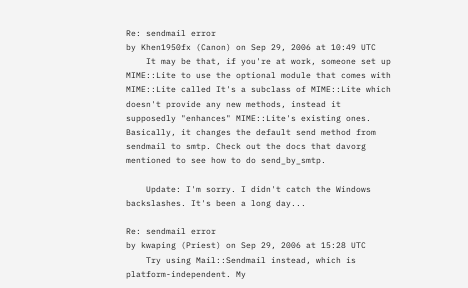Re: sendmail error
by Khen1950fx (Canon) on Sep 29, 2006 at 10:49 UTC
    It may be that, if you're at work, someone set up MIME::Lite to use the optional module that comes with MIME::Lite called It's a subclass of MIME::Lite which doesn't provide any new methods, instead it supposedly "enhances" MIME::Lite's existing ones. Basically, it changes the default send method from sendmail to smtp. Check out the docs that davorg mentioned to see how to do send_by_smtp.

    Update: I'm sorry. I didn't catch the Windows backslashes. It's been a long day...

Re: sendmail error
by kwaping (Priest) on Sep 29, 2006 at 15:28 UTC
    Try using Mail::Sendmail instead, which is platform-independent. My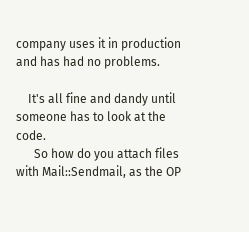company uses it in production and has had no problems.

    It's all fine and dandy until someone has to look at the code.
      So how do you attach files with Mail::Sendmail, as the OP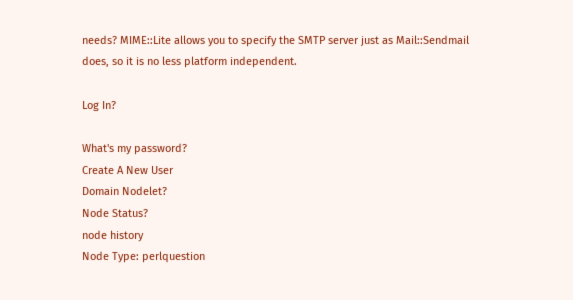needs? MIME::Lite allows you to specify the SMTP server just as Mail::Sendmail does, so it is no less platform independent.

Log In?

What's my password?
Create A New User
Domain Nodelet?
Node Status?
node history
Node Type: perlquestion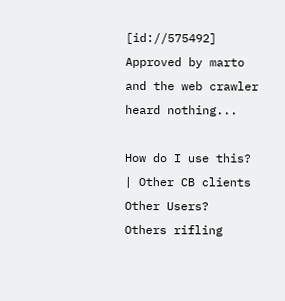[id://575492]
Approved by marto
and the web crawler heard nothing...

How do I use this? | Other CB clients
Other Users?
Others rifling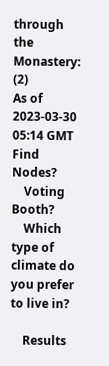through the Monastery: (2)
As of 2023-03-30 05:14 GMT
Find Nodes?
    Voting Booth?
    Which type of climate do you prefer to live in?

    Results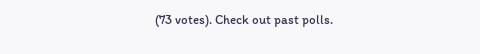(73 votes). Check out past polls.